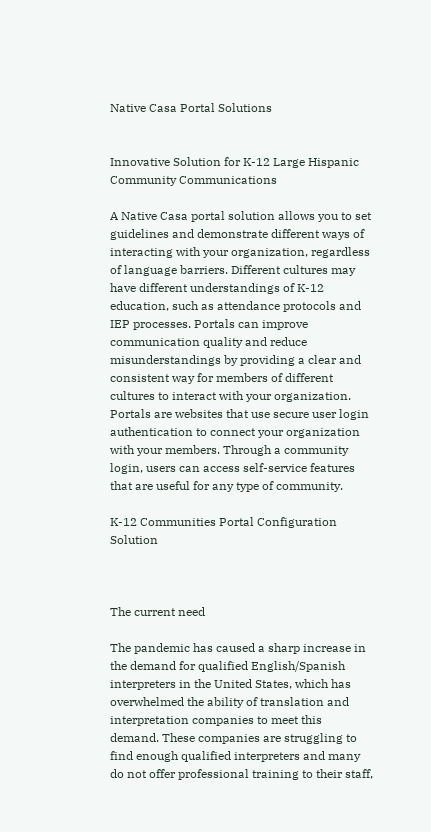Native Casa Portal Solutions


Innovative Solution for K-12 Large Hispanic Community Communications

A Native Casa portal solution allows you to set guidelines and demonstrate different ways of interacting with your organization, regardless of language barriers. Different cultures may have different understandings of K-12 education, such as attendance protocols and IEP processes. Portals can improve communication quality and reduce misunderstandings by providing a clear and consistent way for members of different cultures to interact with your organization. Portals are websites that use secure user login authentication to connect your organization with your members. Through a community login, users can access self-service features that are useful for any type of community.

K-12 Communities Portal Configuration Solution



The current need

The pandemic has caused a sharp increase in the demand for qualified English/Spanish interpreters in the United States, which has overwhelmed the ability of translation and interpretation companies to meet this demand. These companies are struggling to find enough qualified interpreters and many do not offer professional training to their staff,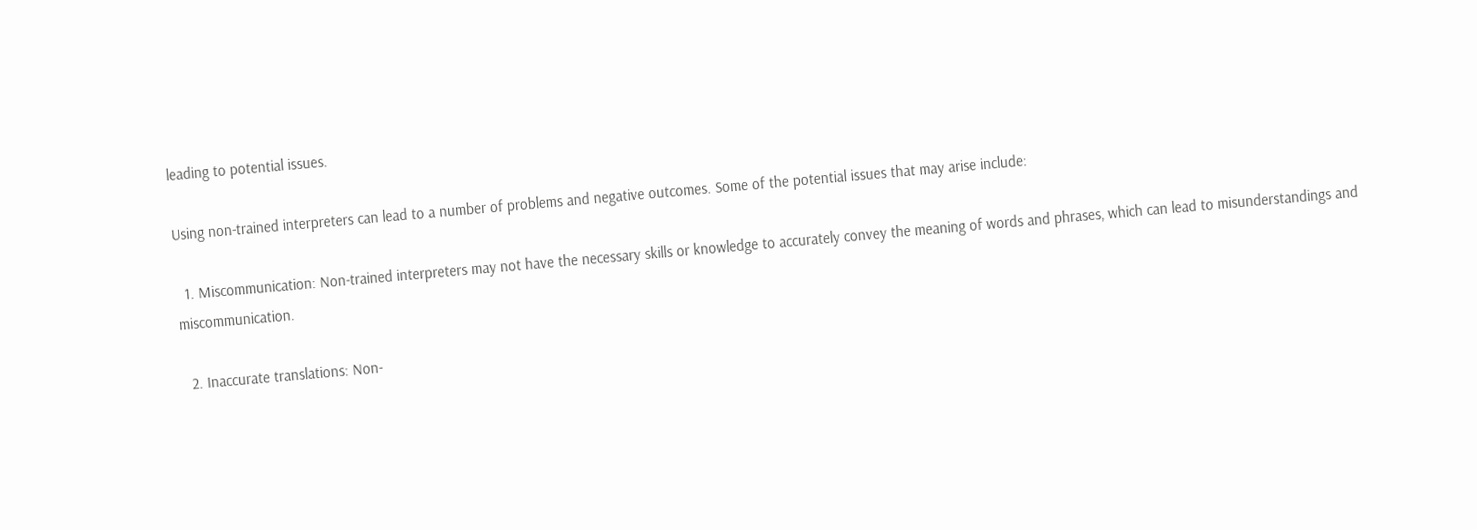leading to potential issues.

Using non-trained interpreters can lead to a number of problems and negative outcomes. Some of the potential issues that may arise include:

  1. Miscommunication: Non-trained interpreters may not have the necessary skills or knowledge to accurately convey the meaning of words and phrases, which can lead to misunderstandings and miscommunication.

  2. Inaccurate translations: Non-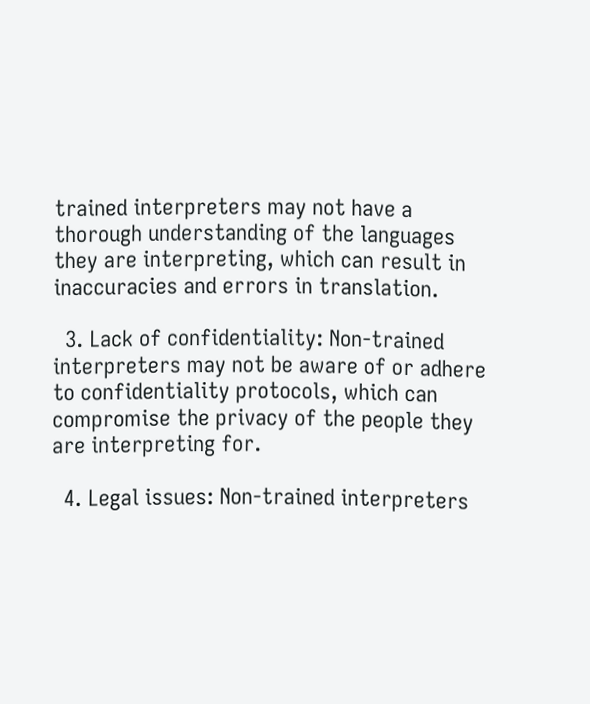trained interpreters may not have a thorough understanding of the languages they are interpreting, which can result in inaccuracies and errors in translation.

  3. Lack of confidentiality: Non-trained interpreters may not be aware of or adhere to confidentiality protocols, which can compromise the privacy of the people they are interpreting for.

  4. Legal issues: Non-trained interpreters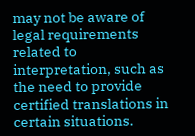may not be aware of legal requirements related to interpretation, such as the need to provide certified translations in certain situations.